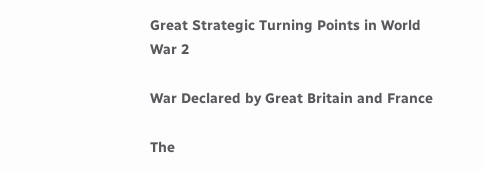Great Strategic Turning Points in World War 2

War Declared by Great Britain and France

The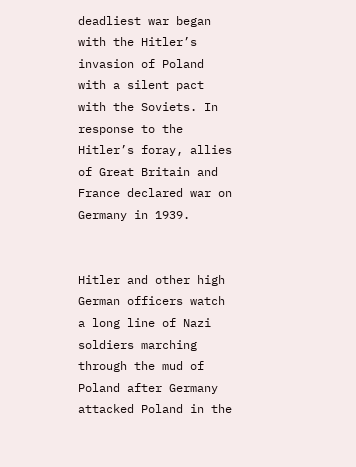deadliest war began with the Hitler’s invasion of Poland with a silent pact with the Soviets. In response to the Hitler’s foray, allies of Great Britain and France declared war on Germany in 1939.


Hitler and other high German officers watch a long line of Nazi soldiers marching through the mud of Poland after Germany attacked Poland in the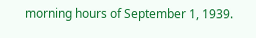morning hours of September 1, 1939.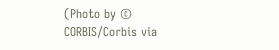(Photo by © CORBIS/Corbis via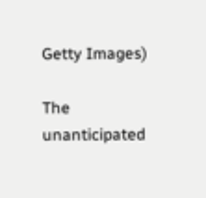Getty Images)

The unanticipated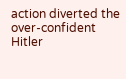action diverted the over-confident Hitler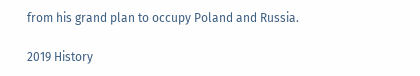from his grand plan to occupy Poland and Russia.

2019 History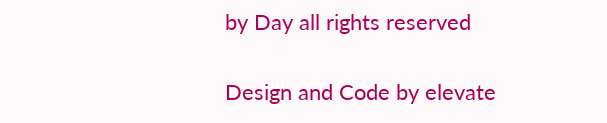by Day all rights reserved

Design and Code by elevate